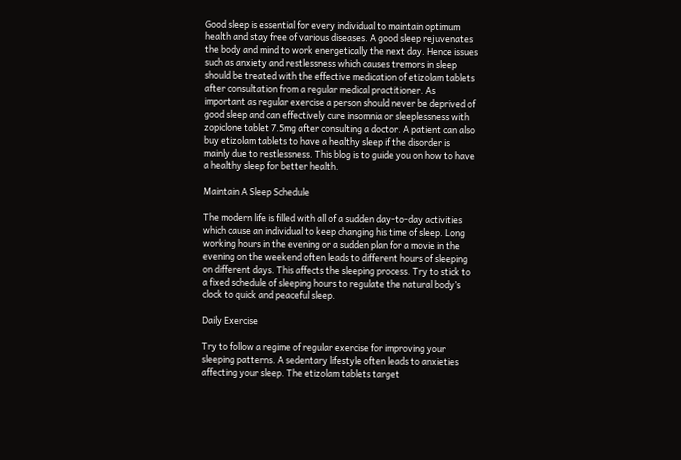Good sleep is essential for every individual to maintain optimum health and stay free of various diseases. A good sleep rejuvenates the body and mind to work energetically the next day. Hence issues such as anxiety and restlessness which causes tremors in sleep should be treated with the effective medication of etizolam tablets after consultation from a regular medical practitioner. As important as regular exercise a person should never be deprived of good sleep and can effectively cure insomnia or sleeplessness with zopiclone tablet 7.5mg after consulting a doctor. A patient can also buy etizolam tablets to have a healthy sleep if the disorder is mainly due to restlessness. This blog is to guide you on how to have a healthy sleep for better health.

Maintain A Sleep Schedule

The modern life is filled with all of a sudden day-to-day activities which cause an individual to keep changing his time of sleep. Long working hours in the evening or a sudden plan for a movie in the evening on the weekend often leads to different hours of sleeping on different days. This affects the sleeping process. Try to stick to a fixed schedule of sleeping hours to regulate the natural body’s clock to quick and peaceful sleep.

Daily Exercise

Try to follow a regime of regular exercise for improving your sleeping patterns. A sedentary lifestyle often leads to anxieties affecting your sleep. The etizolam tablets target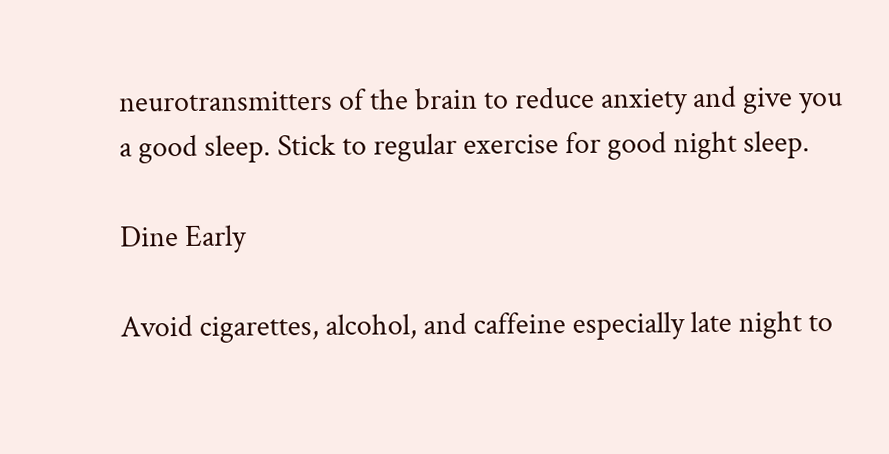neurotransmitters of the brain to reduce anxiety and give you a good sleep. Stick to regular exercise for good night sleep.

Dine Early

Avoid cigarettes, alcohol, and caffeine especially late night to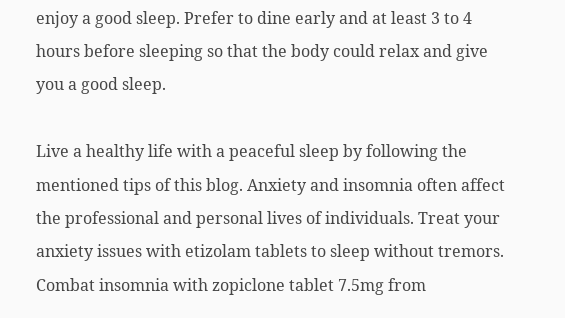enjoy a good sleep. Prefer to dine early and at least 3 to 4 hours before sleeping so that the body could relax and give you a good sleep.

Live a healthy life with a peaceful sleep by following the mentioned tips of this blog. Anxiety and insomnia often affect the professional and personal lives of individuals. Treat your anxiety issues with etizolam tablets to sleep without tremors. Combat insomnia with zopiclone tablet 7.5mg from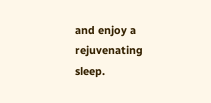and enjoy a rejuvenating sleep.